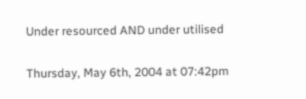Under resourced AND under utilised

Thursday, May 6th, 2004 at 07:42pm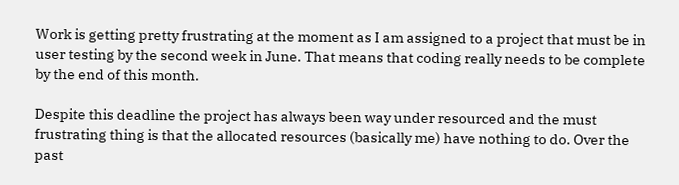Work is getting pretty frustrating at the moment as I am assigned to a project that must be in user testing by the second week in June. That means that coding really needs to be complete by the end of this month.

Despite this deadline the project has always been way under resourced and the must frustrating thing is that the allocated resources (basically me) have nothing to do. Over the past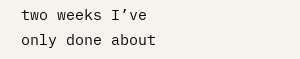two weeks I’ve only done about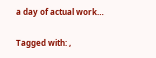a day of actual work…

Tagged with: ,